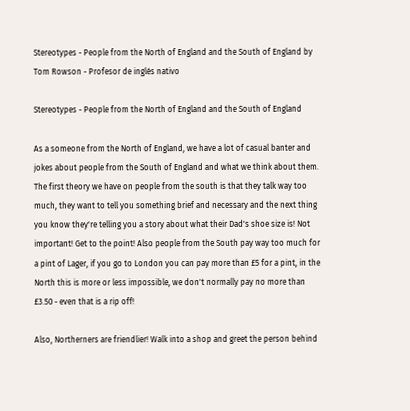Stereotypes - People from the North of England and the South of England by Tom Rowson - Profesor de inglés nativo

Stereotypes - People from the North of England and the South of England

As a someone from the North of England, we have a lot of casual banter and jokes about people from the South of England and what we think about them. The first theory we have on people from the south is that they talk way too much, they want to tell you something brief and necessary and the next thing you know they're telling you a story about what their Dad's shoe size is! Not important! Get to the point! Also people from the South pay way too much for a pint of Lager, if you go to London you can pay more than £5 for a pint, in the North this is more or less impossible, we don't normally pay no more than £3.50 - even that is a rip off!

Also, Northerners are friendlier! Walk into a shop and greet the person behind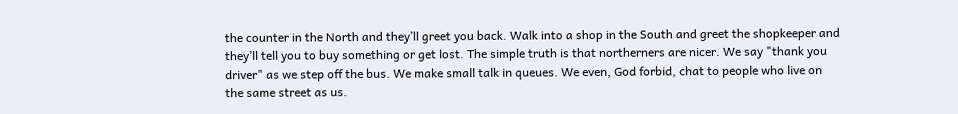the counter in the North and they’ll greet you back. Walk into a shop in the South and greet the shopkeeper and they’ll tell you to buy something or get lost. The simple truth is that northerners are nicer. We say "thank you driver" as we step off the bus. We make small talk in queues. We even, God forbid, chat to people who live on the same street as us.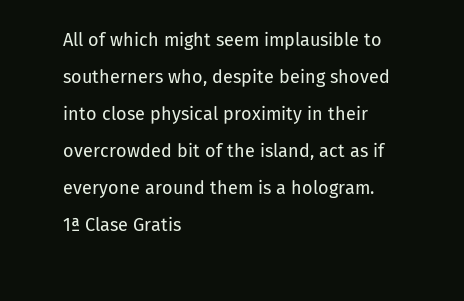All of which might seem implausible to southerners who, despite being shoved into close physical proximity in their overcrowded bit of the island, act as if everyone around them is a hologram.
1ª Clase Gratis